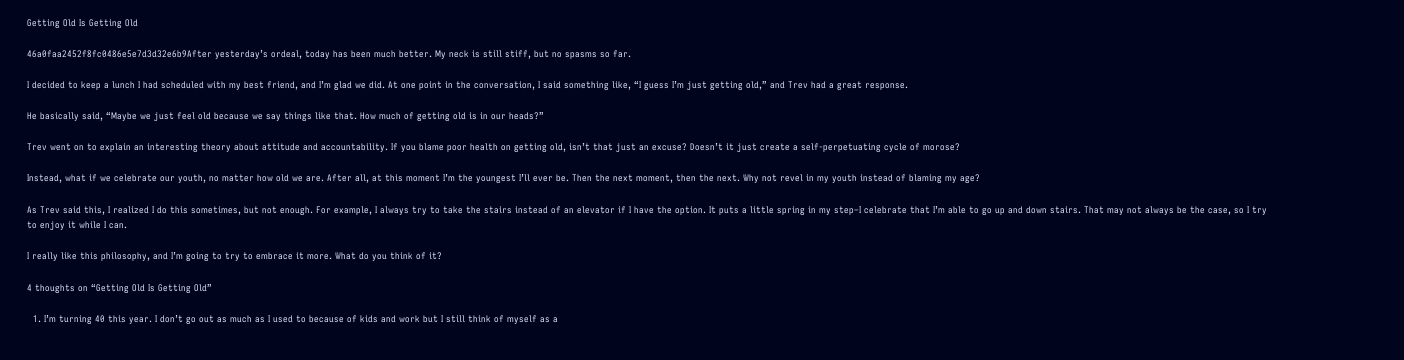Getting Old Is Getting Old

46a0faa2452f8fc0486e5e7d3d32e6b9After yesterday’s ordeal, today has been much better. My neck is still stiff, but no spasms so far.

I decided to keep a lunch I had scheduled with my best friend, and I’m glad we did. At one point in the conversation, I said something like, “I guess I’m just getting old,” and Trev had a great response.

He basically said, “Maybe we just feel old because we say things like that. How much of getting old is in our heads?”

Trev went on to explain an interesting theory about attitude and accountability. If you blame poor health on getting old, isn’t that just an excuse? Doesn’t it just create a self-perpetuating cycle of morose?

Instead, what if we celebrate our youth, no matter how old we are. After all, at this moment I’m the youngest I’ll ever be. Then the next moment, then the next. Why not revel in my youth instead of blaming my age?

As Trev said this, I realized I do this sometimes, but not enough. For example, I always try to take the stairs instead of an elevator if I have the option. It puts a little spring in my step–I celebrate that I’m able to go up and down stairs. That may not always be the case, so I try to enjoy it while I can.

I really like this philosophy, and I’m going to try to embrace it more. What do you think of it?

4 thoughts on “Getting Old Is Getting Old”

  1. I’m turning 40 this year. I don’t go out as much as I used to because of kids and work but I still think of myself as a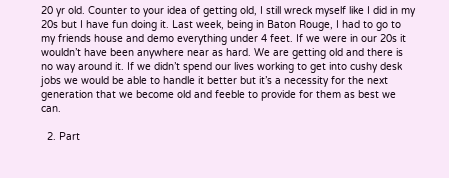20 yr old. Counter to your idea of getting old, I still wreck myself like I did in my 20s but I have fun doing it. Last week, being in Baton Rouge, I had to go to my friends house and demo everything under 4 feet. If we were in our 20s it wouldn’t have been anywhere near as hard. We are getting old and there is no way around it. If we didn’t spend our lives working to get into cushy desk jobs we would be able to handle it better but it’s a necessity for the next generation that we become old and feeble to provide for them as best we can.

  2. Part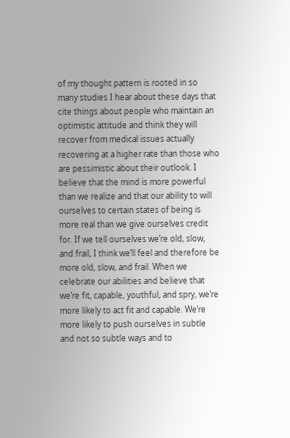of my thought pattern is rooted in so many studies I hear about these days that cite things about people who maintain an optimistic attitude and think they will recover from medical issues actually recovering at a higher rate than those who are pessimistic about their outlook. I believe that the mind is more powerful than we realize and that our ability to will ourselves to certain states of being is more real than we give ourselves credit for. If we tell ourselves we’re old, slow, and frail, I think we’ll feel and therefore be more old, slow, and frail. When we celebrate our abilities and believe that we’re fit, capable, youthful, and spry, we’re more likely to act fit and capable. We’re more likely to push ourselves in subtle and not so subtle ways and to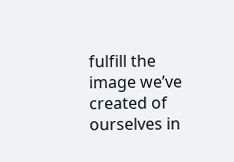fulfill the image we’ve created of ourselves in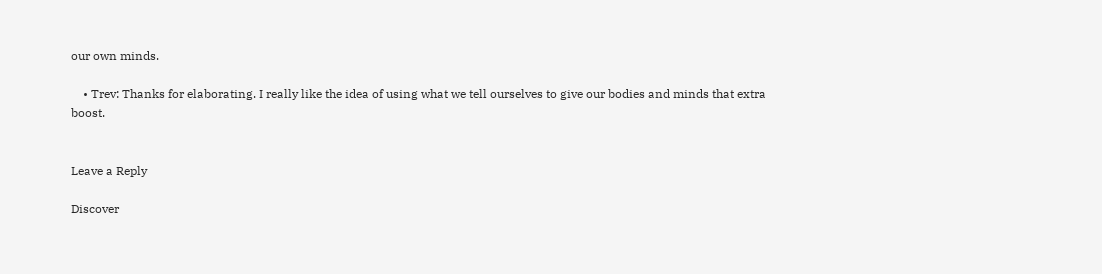our own minds.

    • Trev: Thanks for elaborating. I really like the idea of using what we tell ourselves to give our bodies and minds that extra boost.


Leave a Reply

Discover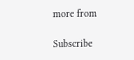more from

Subscribe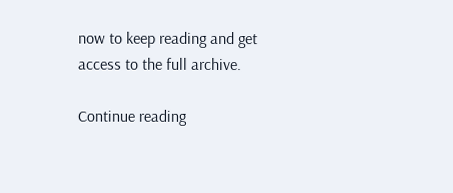now to keep reading and get access to the full archive.

Continue reading